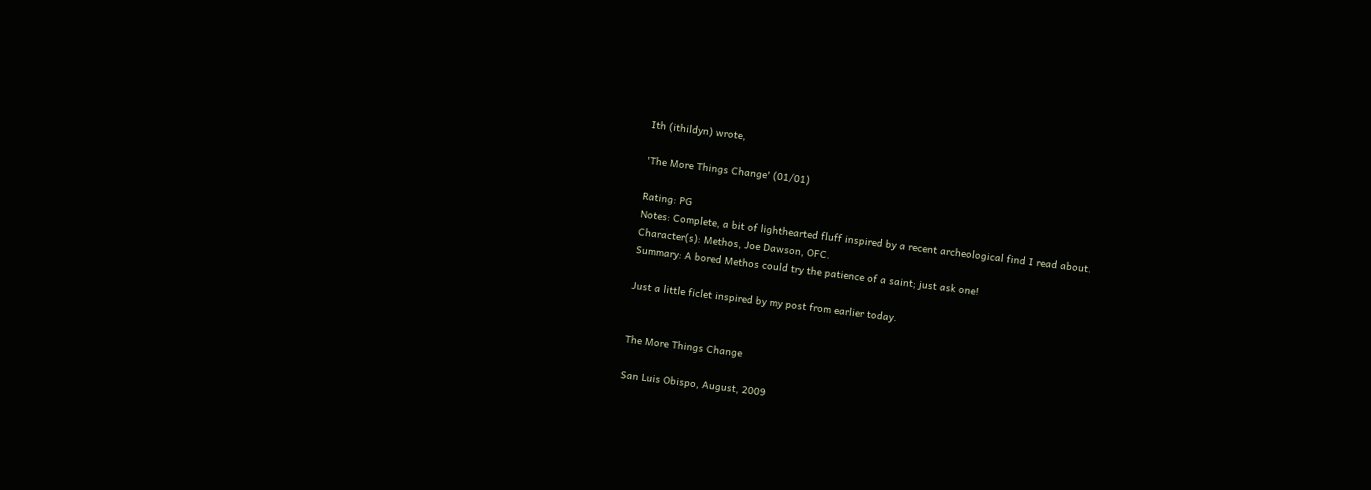Ith (ithildyn) wrote,

'The More Things Change' (01/01)

Rating: PG
Notes: Complete, a bit of lighthearted fluff inspired by a recent archeological find I read about.
Character(s): Methos, Joe Dawson, OFC.
Summary: A bored Methos could try the patience of a saint; just ask one!

Just a little ficlet inspired by my post from earlier today.


The More Things Change

San Luis Obispo, August, 2009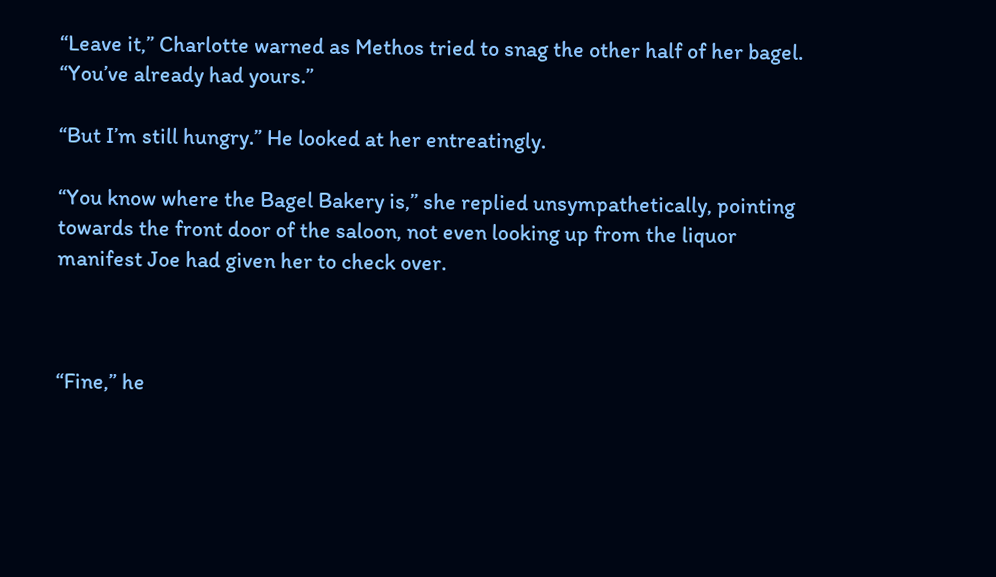“Leave it,” Charlotte warned as Methos tried to snag the other half of her bagel. “You’ve already had yours.”

“But I’m still hungry.” He looked at her entreatingly.

“You know where the Bagel Bakery is,” she replied unsympathetically, pointing towards the front door of the saloon, not even looking up from the liquor manifest Joe had given her to check over.



“Fine,” he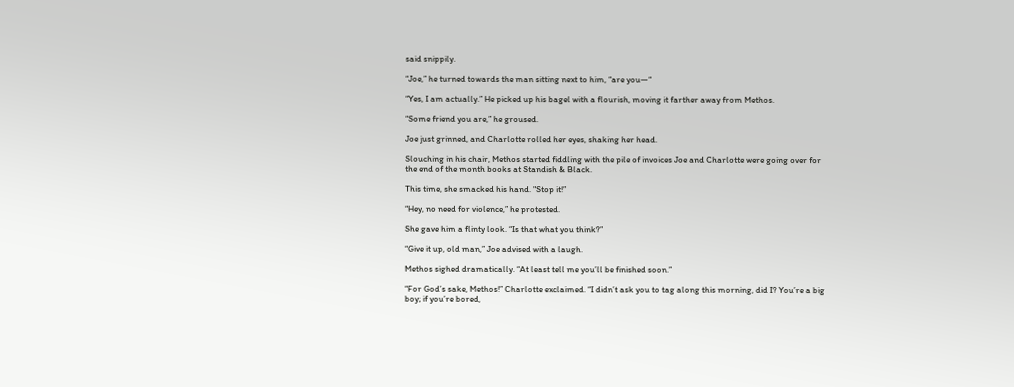said snippily.

“Joe,” he turned towards the man sitting next to him, “are you—“

“Yes, I am actually.” He picked up his bagel with a flourish, moving it farther away from Methos.

“Some friend you are,” he groused.

Joe just grinned, and Charlotte rolled her eyes, shaking her head.

Slouching in his chair, Methos started fiddling with the pile of invoices Joe and Charlotte were going over for the end of the month books at Standish & Black.

This time, she smacked his hand. "Stop it!”

“Hey, no need for violence,” he protested.

She gave him a flinty look. “Is that what you think?”

“Give it up, old man,” Joe advised with a laugh.

Methos sighed dramatically. “At least tell me you’ll be finished soon.”

“For God’s sake, Methos!” Charlotte exclaimed. “I didn’t ask you to tag along this morning, did I? You’re a big boy; if you’re bored,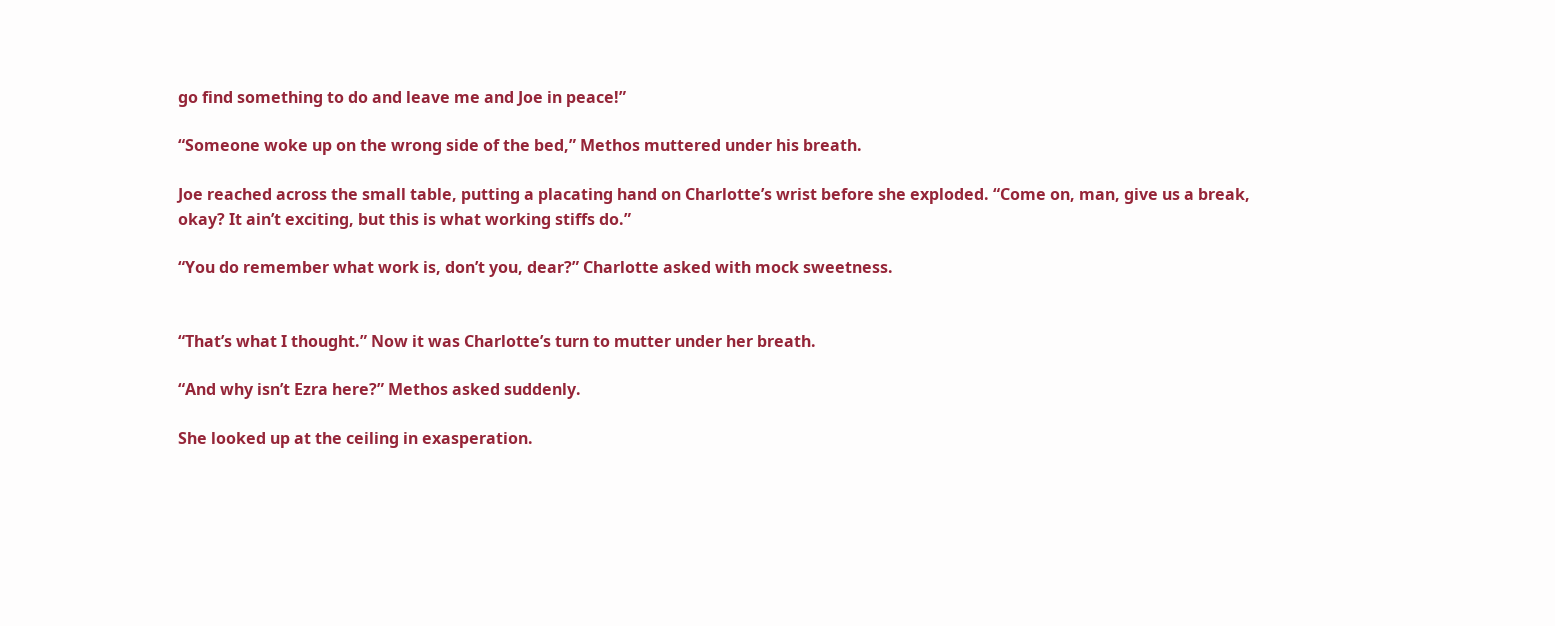go find something to do and leave me and Joe in peace!”

“Someone woke up on the wrong side of the bed,” Methos muttered under his breath.

Joe reached across the small table, putting a placating hand on Charlotte’s wrist before she exploded. “Come on, man, give us a break, okay? It ain’t exciting, but this is what working stiffs do.”

“You do remember what work is, don’t you, dear?” Charlotte asked with mock sweetness.


“That’s what I thought.” Now it was Charlotte’s turn to mutter under her breath.

“And why isn’t Ezra here?” Methos asked suddenly.

She looked up at the ceiling in exasperation.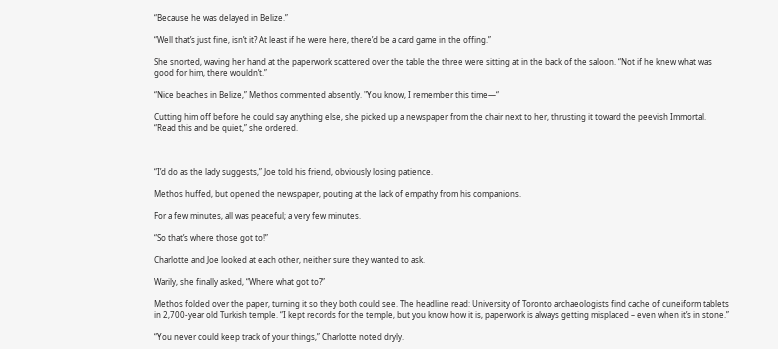“Because he was delayed in Belize.”

“Well that’s just fine, isn’t it? At least if he were here, there’d be a card game in the offing.”

She snorted, waving her hand at the paperwork scattered over the table the three were sitting at in the back of the saloon. “Not if he knew what was good for him, there wouldn’t.”

“Nice beaches in Belize,” Methos commented absently. "You know, I remember this time—“

Cutting him off before he could say anything else, she picked up a newspaper from the chair next to her, thrusting it toward the peevish Immortal. “Read this and be quiet,” she ordered.



“I’d do as the lady suggests,” Joe told his friend, obviously losing patience.

Methos huffed, but opened the newspaper, pouting at the lack of empathy from his companions.

For a few minutes, all was peaceful; a very few minutes.

“So that’s where those got to!”

Charlotte and Joe looked at each other, neither sure they wanted to ask.

Warily, she finally asked, “Where what got to?”

Methos folded over the paper, turning it so they both could see. The headline read: University of Toronto archaeologists find cache of cuneiform tablets in 2,700-year old Turkish temple. “I kept records for the temple, but you know how it is, paperwork is always getting misplaced – even when it’s in stone.”

“You never could keep track of your things,” Charlotte noted dryly.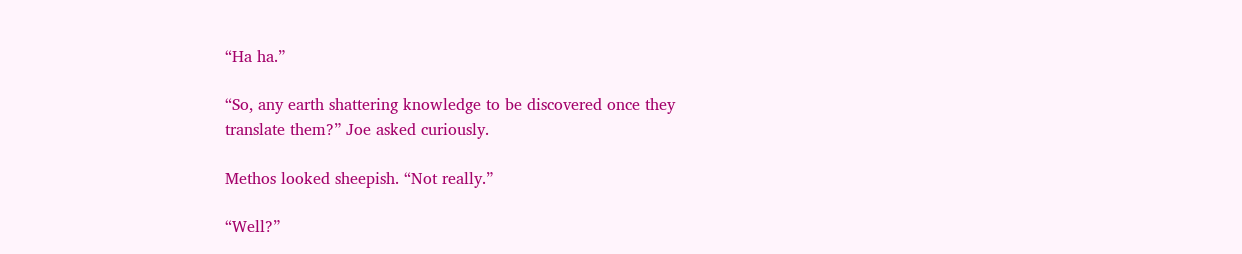“Ha ha.”

“So, any earth shattering knowledge to be discovered once they translate them?” Joe asked curiously.

Methos looked sheepish. “Not really.”

“Well?”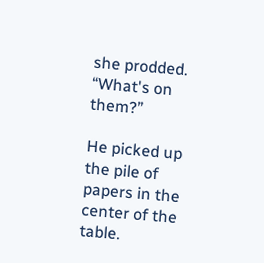she prodded. “What's on them?”

He picked up the pile of papers in the center of the table.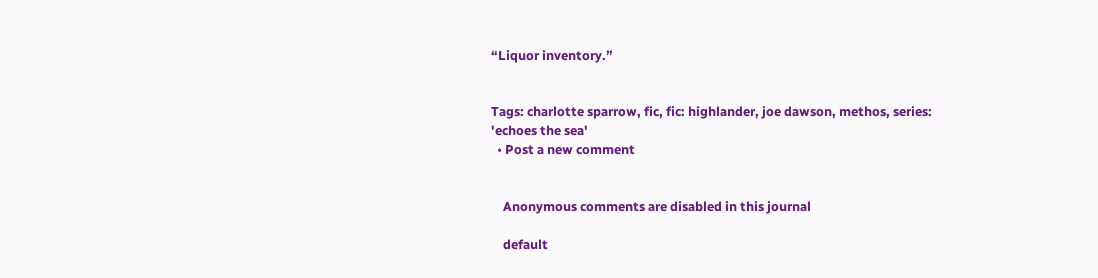“Liquor inventory.”


Tags: charlotte sparrow, fic, fic: highlander, joe dawson, methos, series: 'echoes the sea'
  • Post a new comment


    Anonymous comments are disabled in this journal

    default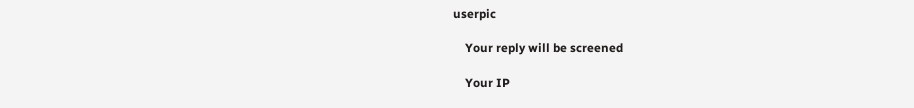userpic

    Your reply will be screened

    Your IP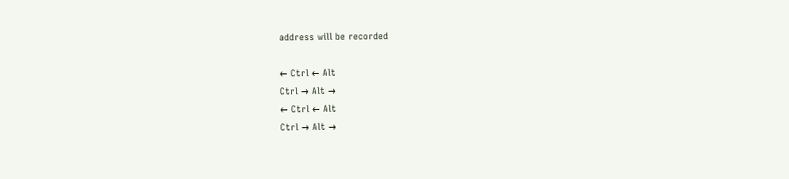address will be recorded

← Ctrl ← Alt
Ctrl → Alt →
← Ctrl ← Alt
Ctrl → Alt →